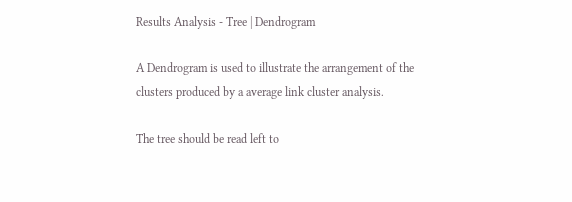Results Analysis - Tree | Dendrogram

A Dendrogram is used to illustrate the arrangement of the clusters produced by a average link cluster analysis.

The tree should be read left to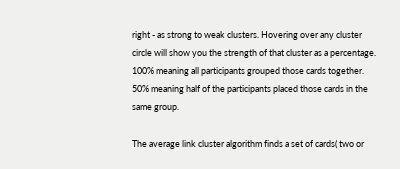right - as strong to weak clusters. Hovering over any cluster circle will show you the strength of that cluster as a percentage. 100% meaning all participants grouped those cards together. 50% meaning half of the participants placed those cards in the same group.

The average link cluster algorithm finds a set of cards( two or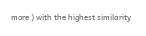more ) with the highest similarity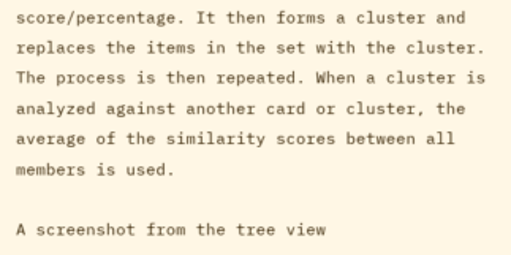score/percentage. It then forms a cluster and replaces the items in the set with the cluster. The process is then repeated. When a cluster is analyzed against another card or cluster, the average of the similarity scores between all members is used.

A screenshot from the tree view